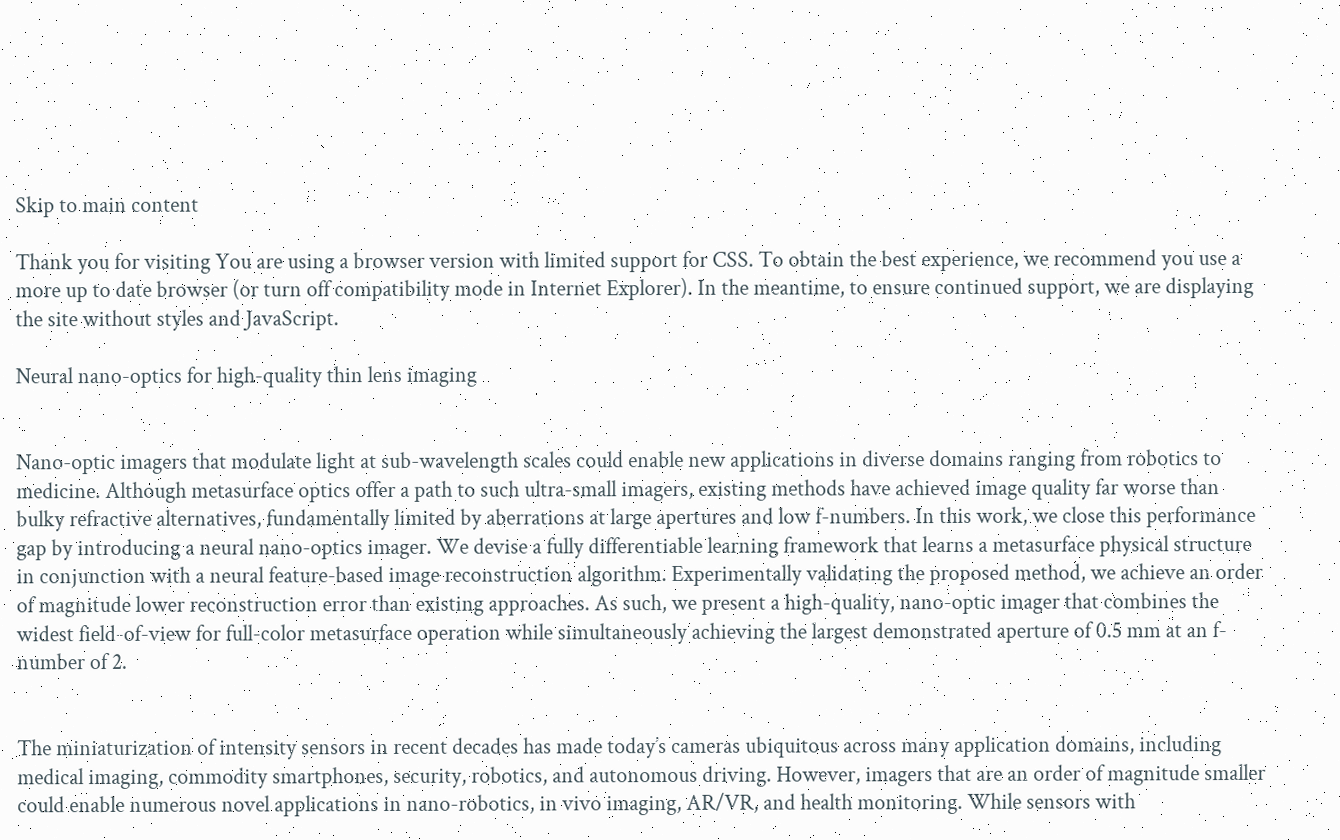Skip to main content

Thank you for visiting You are using a browser version with limited support for CSS. To obtain the best experience, we recommend you use a more up to date browser (or turn off compatibility mode in Internet Explorer). In the meantime, to ensure continued support, we are displaying the site without styles and JavaScript.

Neural nano-optics for high-quality thin lens imaging


Nano-optic imagers that modulate light at sub-wavelength scales could enable new applications in diverse domains ranging from robotics to medicine. Although metasurface optics offer a path to such ultra-small imagers, existing methods have achieved image quality far worse than bulky refractive alternatives, fundamentally limited by aberrations at large apertures and low f-numbers. In this work, we close this performance gap by introducing a neural nano-optics imager. We devise a fully differentiable learning framework that learns a metasurface physical structure in conjunction with a neural feature-based image reconstruction algorithm. Experimentally validating the proposed method, we achieve an order of magnitude lower reconstruction error than existing approaches. As such, we present a high-quality, nano-optic imager that combines the widest field-of-view for full-color metasurface operation while simultaneously achieving the largest demonstrated aperture of 0.5 mm at an f-number of 2.


The miniaturization of intensity sensors in recent decades has made today’s cameras ubiquitous across many application domains, including medical imaging, commodity smartphones, security, robotics, and autonomous driving. However, imagers that are an order of magnitude smaller could enable numerous novel applications in nano-robotics, in vivo imaging, AR/VR, and health monitoring. While sensors with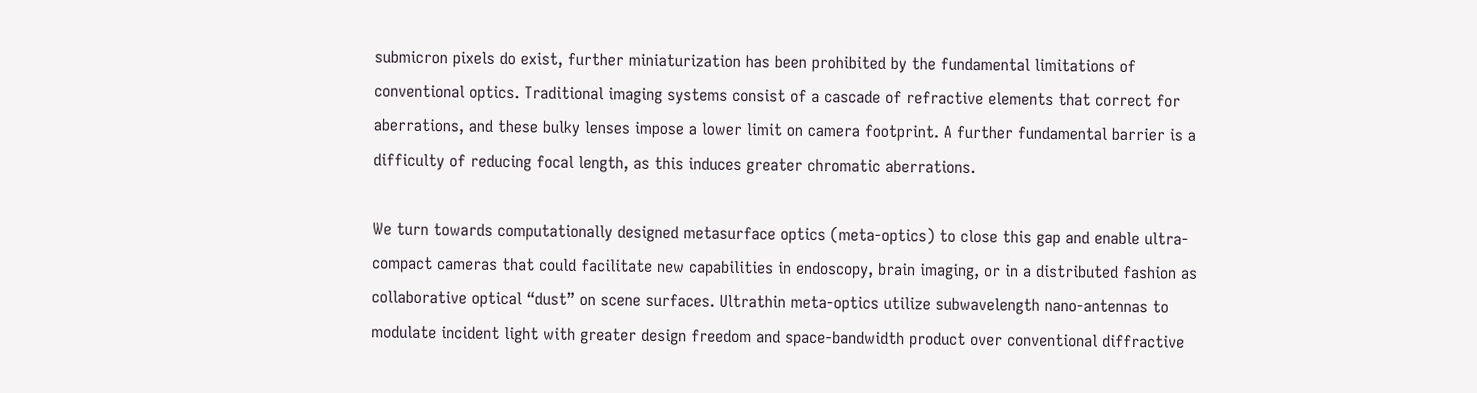submicron pixels do exist, further miniaturization has been prohibited by the fundamental limitations of conventional optics. Traditional imaging systems consist of a cascade of refractive elements that correct for aberrations, and these bulky lenses impose a lower limit on camera footprint. A further fundamental barrier is a difficulty of reducing focal length, as this induces greater chromatic aberrations.

We turn towards computationally designed metasurface optics (meta-optics) to close this gap and enable ultra-compact cameras that could facilitate new capabilities in endoscopy, brain imaging, or in a distributed fashion as collaborative optical “dust” on scene surfaces. Ultrathin meta-optics utilize subwavelength nano-antennas to modulate incident light with greater design freedom and space-bandwidth product over conventional diffractive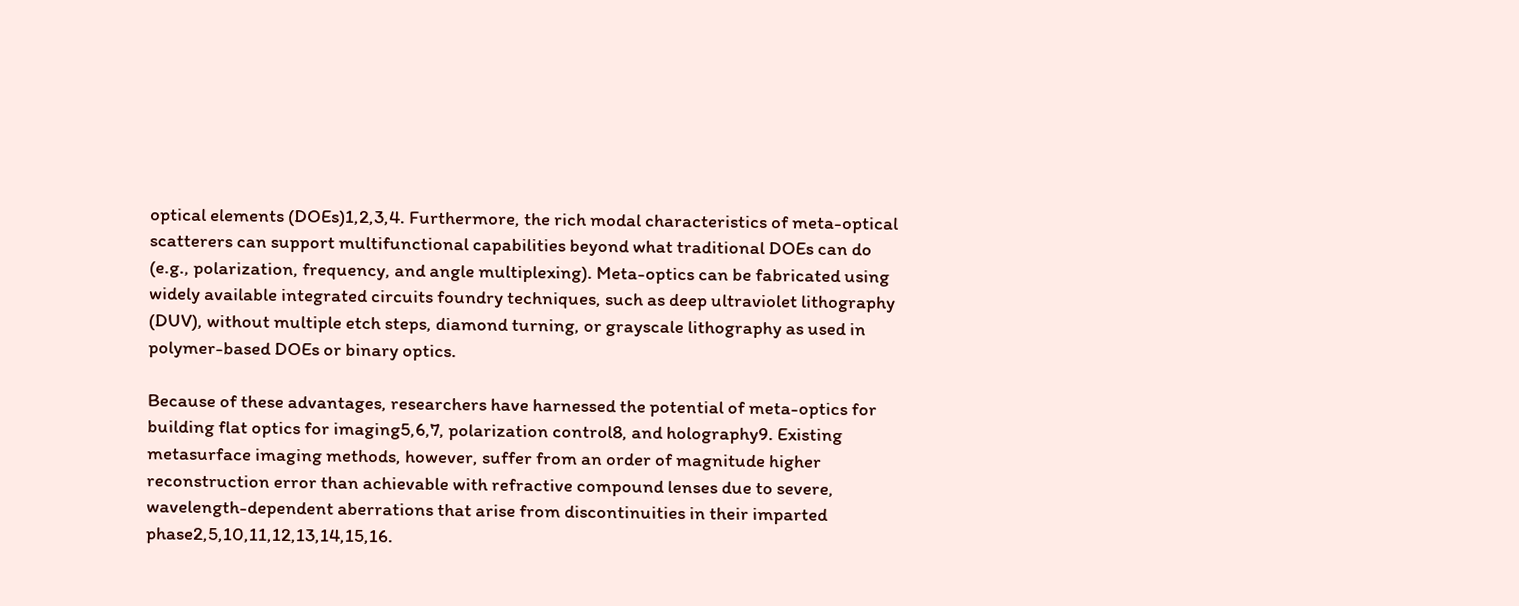optical elements (DOEs)1,2,3,4. Furthermore, the rich modal characteristics of meta-optical scatterers can support multifunctional capabilities beyond what traditional DOEs can do (e.g., polarization, frequency, and angle multiplexing). Meta-optics can be fabricated using widely available integrated circuits foundry techniques, such as deep ultraviolet lithography (DUV), without multiple etch steps, diamond turning, or grayscale lithography as used in polymer-based DOEs or binary optics.

Because of these advantages, researchers have harnessed the potential of meta-optics for building flat optics for imaging5,6,7, polarization control8, and holography9. Existing metasurface imaging methods, however, suffer from an order of magnitude higher reconstruction error than achievable with refractive compound lenses due to severe, wavelength-dependent aberrations that arise from discontinuities in their imparted phase2,5,10,11,12,13,14,15,16.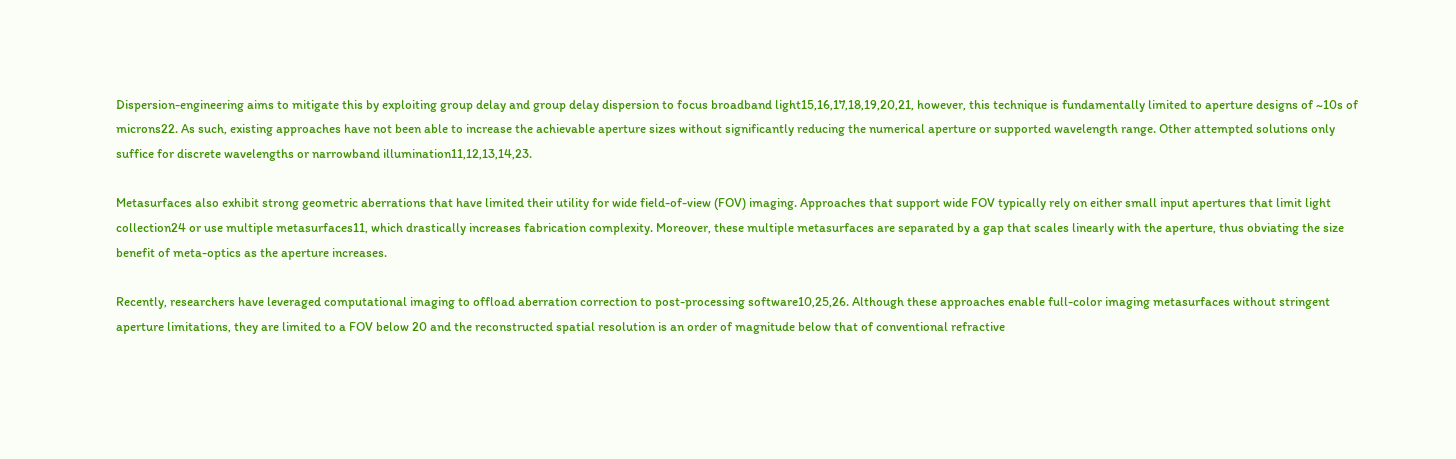Dispersion-engineering aims to mitigate this by exploiting group delay and group delay dispersion to focus broadband light15,16,17,18,19,20,21, however, this technique is fundamentally limited to aperture designs of ~10s of microns22. As such, existing approaches have not been able to increase the achievable aperture sizes without significantly reducing the numerical aperture or supported wavelength range. Other attempted solutions only suffice for discrete wavelengths or narrowband illumination11,12,13,14,23.

Metasurfaces also exhibit strong geometric aberrations that have limited their utility for wide field-of-view (FOV) imaging. Approaches that support wide FOV typically rely on either small input apertures that limit light collection24 or use multiple metasurfaces11, which drastically increases fabrication complexity. Moreover, these multiple metasurfaces are separated by a gap that scales linearly with the aperture, thus obviating the size benefit of meta-optics as the aperture increases.

Recently, researchers have leveraged computational imaging to offload aberration correction to post-processing software10,25,26. Although these approaches enable full-color imaging metasurfaces without stringent aperture limitations, they are limited to a FOV below 20 and the reconstructed spatial resolution is an order of magnitude below that of conventional refractive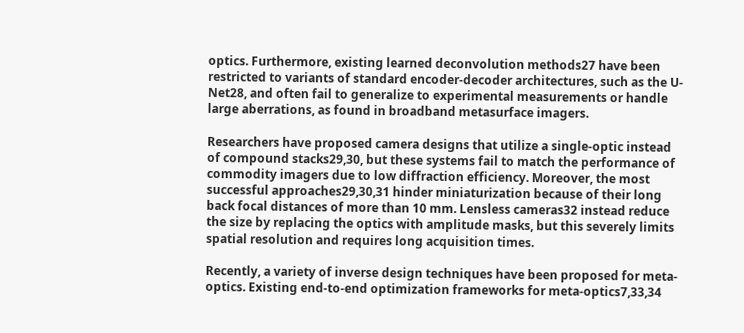optics. Furthermore, existing learned deconvolution methods27 have been restricted to variants of standard encoder-decoder architectures, such as the U-Net28, and often fail to generalize to experimental measurements or handle large aberrations, as found in broadband metasurface imagers.

Researchers have proposed camera designs that utilize a single-optic instead of compound stacks29,30, but these systems fail to match the performance of commodity imagers due to low diffraction efficiency. Moreover, the most successful approaches29,30,31 hinder miniaturization because of their long back focal distances of more than 10 mm. Lensless cameras32 instead reduce the size by replacing the optics with amplitude masks, but this severely limits spatial resolution and requires long acquisition times.

Recently, a variety of inverse design techniques have been proposed for meta-optics. Existing end-to-end optimization frameworks for meta-optics7,33,34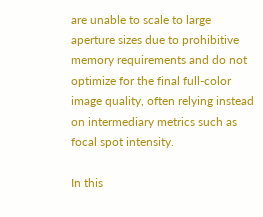are unable to scale to large aperture sizes due to prohibitive memory requirements and do not optimize for the final full-color image quality, often relying instead on intermediary metrics such as focal spot intensity.

In this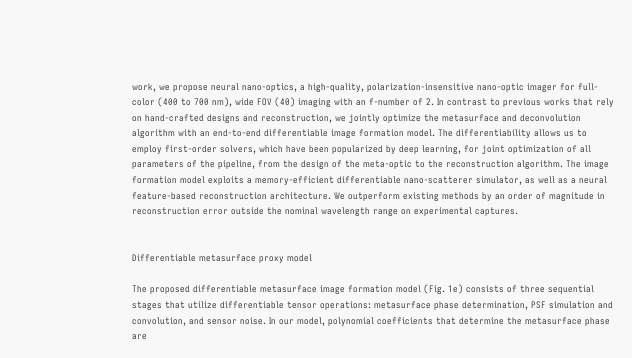work, we propose neural nano-optics, a high-quality, polarization-insensitive nano-optic imager for full-color (400 to 700 nm), wide FOV (40) imaging with an f-number of 2. In contrast to previous works that rely on hand-crafted designs and reconstruction, we jointly optimize the metasurface and deconvolution algorithm with an end-to-end differentiable image formation model. The differentiability allows us to employ first-order solvers, which have been popularized by deep learning, for joint optimization of all parameters of the pipeline, from the design of the meta-optic to the reconstruction algorithm. The image formation model exploits a memory-efficient differentiable nano-scatterer simulator, as well as a neural feature-based reconstruction architecture. We outperform existing methods by an order of magnitude in reconstruction error outside the nominal wavelength range on experimental captures.


Differentiable metasurface proxy model

The proposed differentiable metasurface image formation model (Fig. 1e) consists of three sequential stages that utilize differentiable tensor operations: metasurface phase determination, PSF simulation and convolution, and sensor noise. In our model, polynomial coefficients that determine the metasurface phase are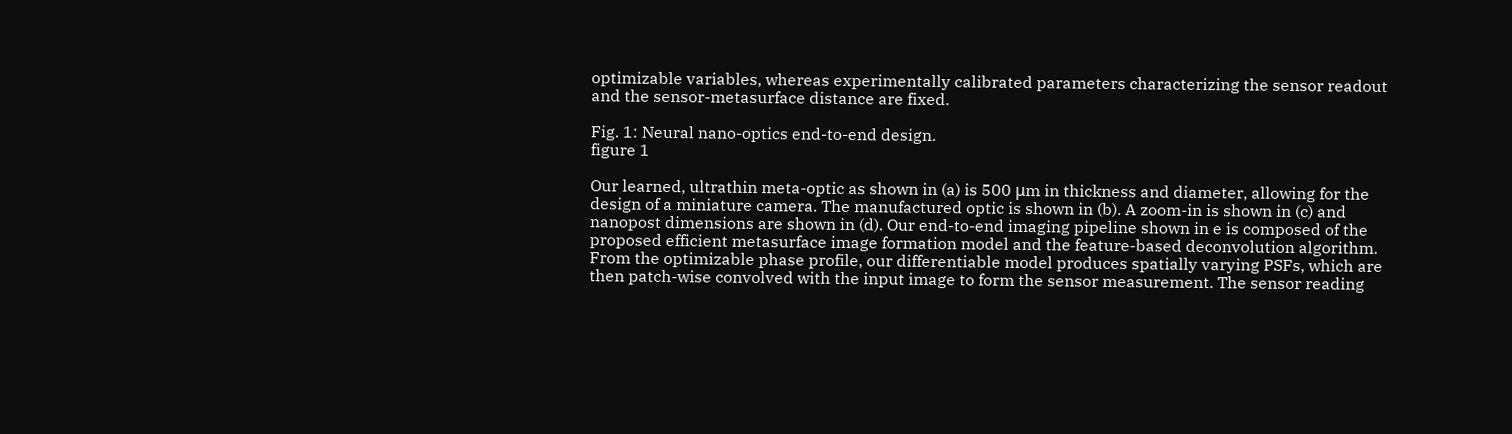optimizable variables, whereas experimentally calibrated parameters characterizing the sensor readout and the sensor-metasurface distance are fixed.

Fig. 1: Neural nano-optics end-to-end design.
figure 1

Our learned, ultrathin meta-optic as shown in (a) is 500 μm in thickness and diameter, allowing for the design of a miniature camera. The manufactured optic is shown in (b). A zoom-in is shown in (c) and nanopost dimensions are shown in (d). Our end-to-end imaging pipeline shown in e is composed of the proposed efficient metasurface image formation model and the feature-based deconvolution algorithm. From the optimizable phase profile, our differentiable model produces spatially varying PSFs, which are then patch-wise convolved with the input image to form the sensor measurement. The sensor reading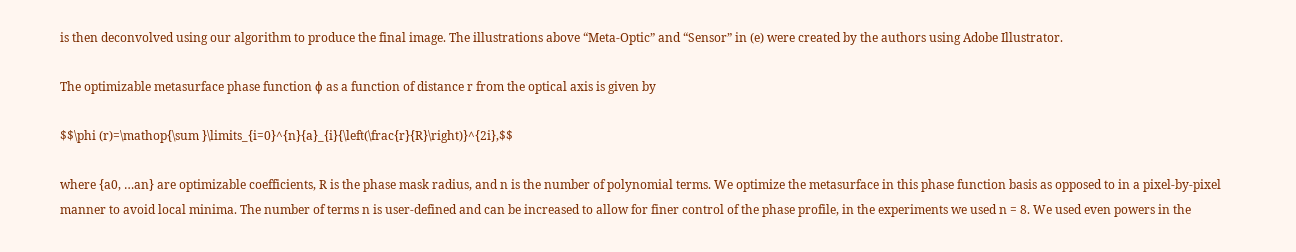is then deconvolved using our algorithm to produce the final image. The illustrations above “Meta-Optic” and “Sensor” in (e) were created by the authors using Adobe Illustrator.

The optimizable metasurface phase function ϕ as a function of distance r from the optical axis is given by

$$\phi (r)=\mathop{\sum }\limits_{i=0}^{n}{a}_{i}{\left(\frac{r}{R}\right)}^{2i},$$

where {a0, …an} are optimizable coefficients, R is the phase mask radius, and n is the number of polynomial terms. We optimize the metasurface in this phase function basis as opposed to in a pixel-by-pixel manner to avoid local minima. The number of terms n is user-defined and can be increased to allow for finer control of the phase profile, in the experiments we used n = 8. We used even powers in the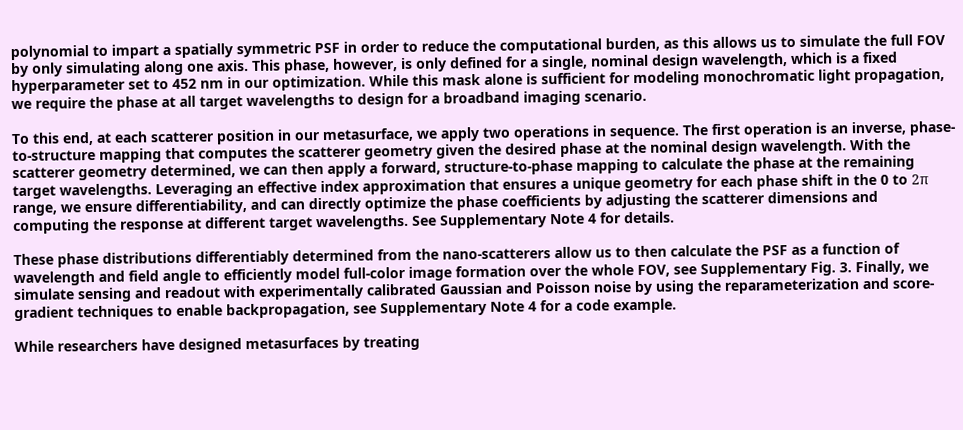polynomial to impart a spatially symmetric PSF in order to reduce the computational burden, as this allows us to simulate the full FOV by only simulating along one axis. This phase, however, is only defined for a single, nominal design wavelength, which is a fixed hyperparameter set to 452 nm in our optimization. While this mask alone is sufficient for modeling monochromatic light propagation, we require the phase at all target wavelengths to design for a broadband imaging scenario.

To this end, at each scatterer position in our metasurface, we apply two operations in sequence. The first operation is an inverse, phase-to-structure mapping that computes the scatterer geometry given the desired phase at the nominal design wavelength. With the scatterer geometry determined, we can then apply a forward, structure-to-phase mapping to calculate the phase at the remaining target wavelengths. Leveraging an effective index approximation that ensures a unique geometry for each phase shift in the 0 to 2π range, we ensure differentiability, and can directly optimize the phase coefficients by adjusting the scatterer dimensions and computing the response at different target wavelengths. See Supplementary Note 4 for details.

These phase distributions differentiably determined from the nano-scatterers allow us to then calculate the PSF as a function of wavelength and field angle to efficiently model full-color image formation over the whole FOV, see Supplementary Fig. 3. Finally, we simulate sensing and readout with experimentally calibrated Gaussian and Poisson noise by using the reparameterization and score-gradient techniques to enable backpropagation, see Supplementary Note 4 for a code example.

While researchers have designed metasurfaces by treating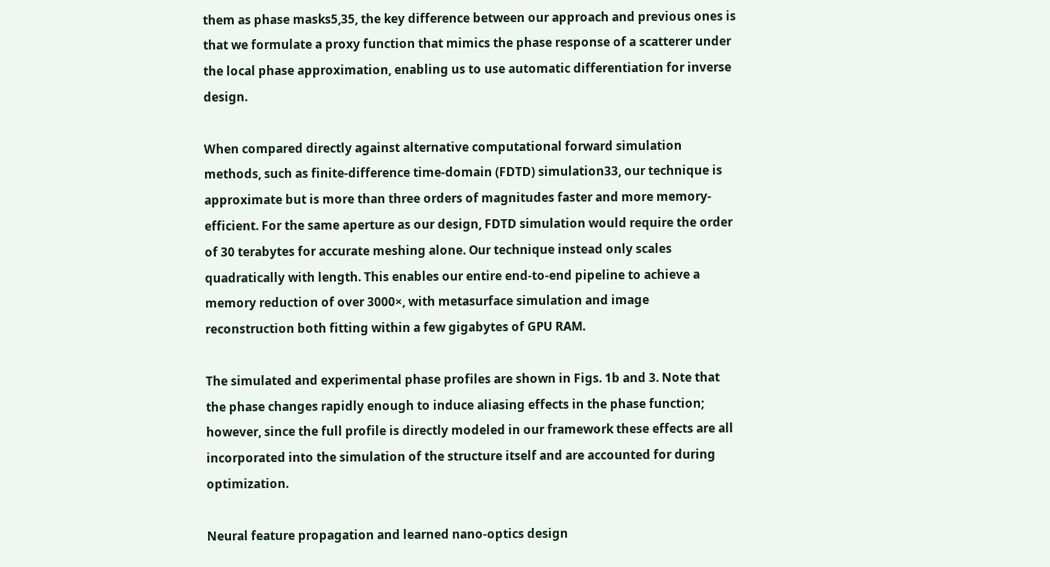them as phase masks5,35, the key difference between our approach and previous ones is that we formulate a proxy function that mimics the phase response of a scatterer under the local phase approximation, enabling us to use automatic differentiation for inverse design.

When compared directly against alternative computational forward simulation methods, such as finite-difference time-domain (FDTD) simulation33, our technique is approximate but is more than three orders of magnitudes faster and more memory-efficient. For the same aperture as our design, FDTD simulation would require the order of 30 terabytes for accurate meshing alone. Our technique instead only scales quadratically with length. This enables our entire end-to-end pipeline to achieve a memory reduction of over 3000×, with metasurface simulation and image reconstruction both fitting within a few gigabytes of GPU RAM.

The simulated and experimental phase profiles are shown in Figs. 1b and 3. Note that the phase changes rapidly enough to induce aliasing effects in the phase function; however, since the full profile is directly modeled in our framework these effects are all incorporated into the simulation of the structure itself and are accounted for during optimization.

Neural feature propagation and learned nano-optics design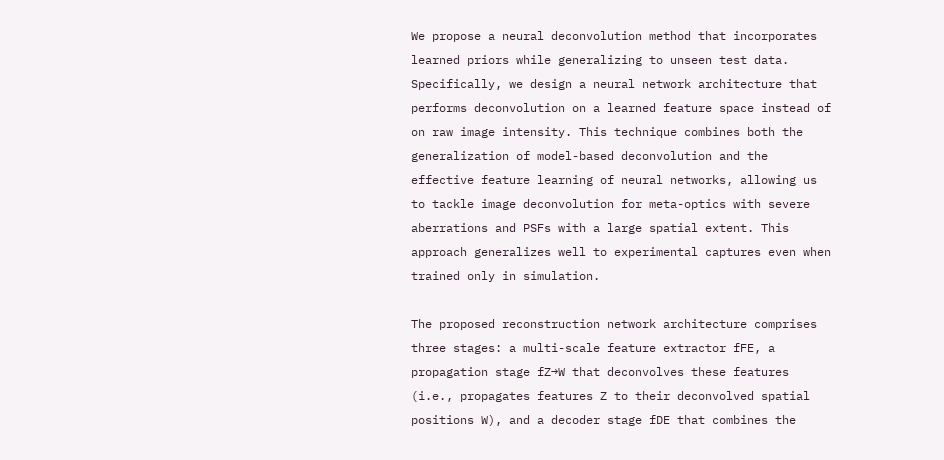We propose a neural deconvolution method that incorporates learned priors while generalizing to unseen test data. Specifically, we design a neural network architecture that performs deconvolution on a learned feature space instead of on raw image intensity. This technique combines both the generalization of model-based deconvolution and the effective feature learning of neural networks, allowing us to tackle image deconvolution for meta-optics with severe aberrations and PSFs with a large spatial extent. This approach generalizes well to experimental captures even when trained only in simulation.

The proposed reconstruction network architecture comprises three stages: a multi-scale feature extractor fFE, a propagation stage fZ→W that deconvolves these features (i.e., propagates features Z to their deconvolved spatial positions W), and a decoder stage fDE that combines the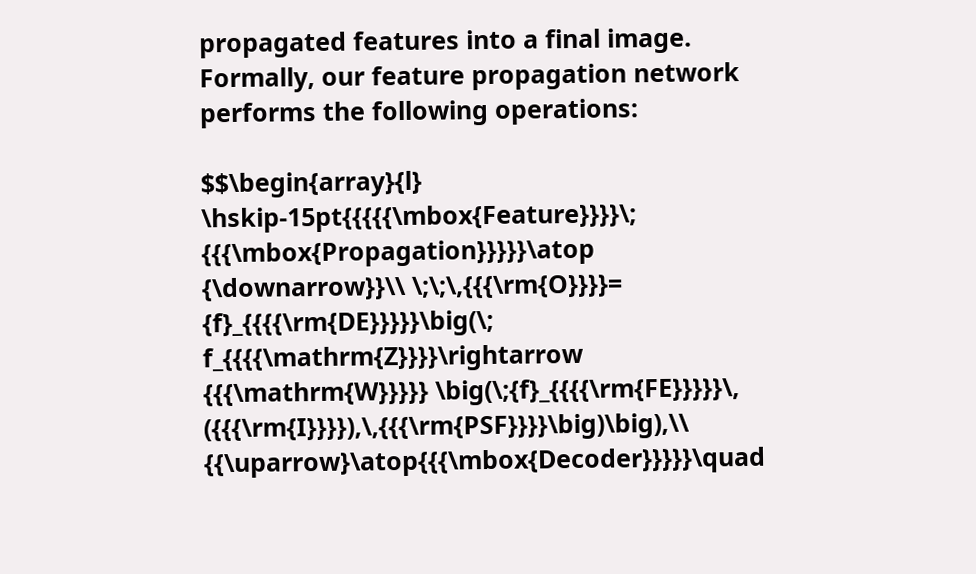propagated features into a final image. Formally, our feature propagation network performs the following operations:

$$\begin{array}{l} \hskip-15pt{{{{{\mbox{Feature}}}}\; {{{\mbox{Propagation}}}}}\atop {\downarrow}}\\ \;\;\,{{{\rm{O}}}}= {f}_{{{{\rm{DE}}}}}\big(\; f_{{{{\mathrm{Z}}}}\rightarrow {{{\mathrm{W}}}}} \big(\;{f}_{{{{\rm{FE}}}}}\, ({{{\rm{I}}}}),\,{{{\rm{PSF}}}}\big)\big),\\ {{\uparrow}\atop{{{\mbox{Decoder}}}}}\quad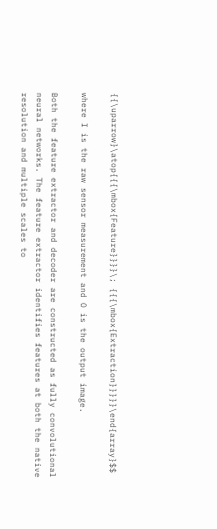{{\uparrow}\atop{{{\mbox{Feature}}}}\; {{{\mbox{Extraction}}}}}\end{array}$$

where I is the raw sensor measurement and O is the output image.

Both the feature extractor and decoder are constructed as fully convolutional neural networks. The feature extractor identifies features at both the native resolution and multiple scales to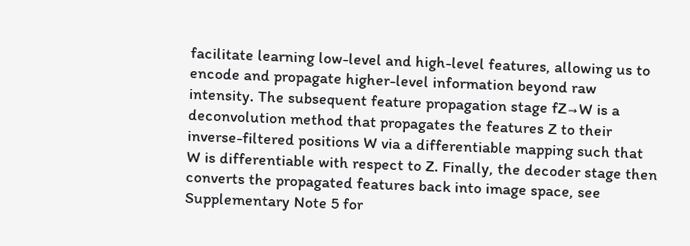facilitate learning low-level and high-level features, allowing us to encode and propagate higher-level information beyond raw intensity. The subsequent feature propagation stage fZ→W is a deconvolution method that propagates the features Z to their inverse-filtered positions W via a differentiable mapping such that W is differentiable with respect to Z. Finally, the decoder stage then converts the propagated features back into image space, see Supplementary Note 5 for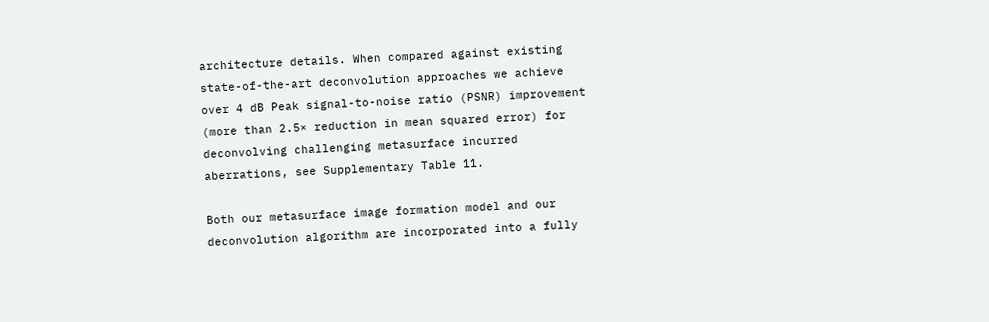architecture details. When compared against existing state-of-the-art deconvolution approaches we achieve over 4 dB Peak signal-to-noise ratio (PSNR) improvement (more than 2.5× reduction in mean squared error) for deconvolving challenging metasurface incurred aberrations, see Supplementary Table 11.

Both our metasurface image formation model and our deconvolution algorithm are incorporated into a fully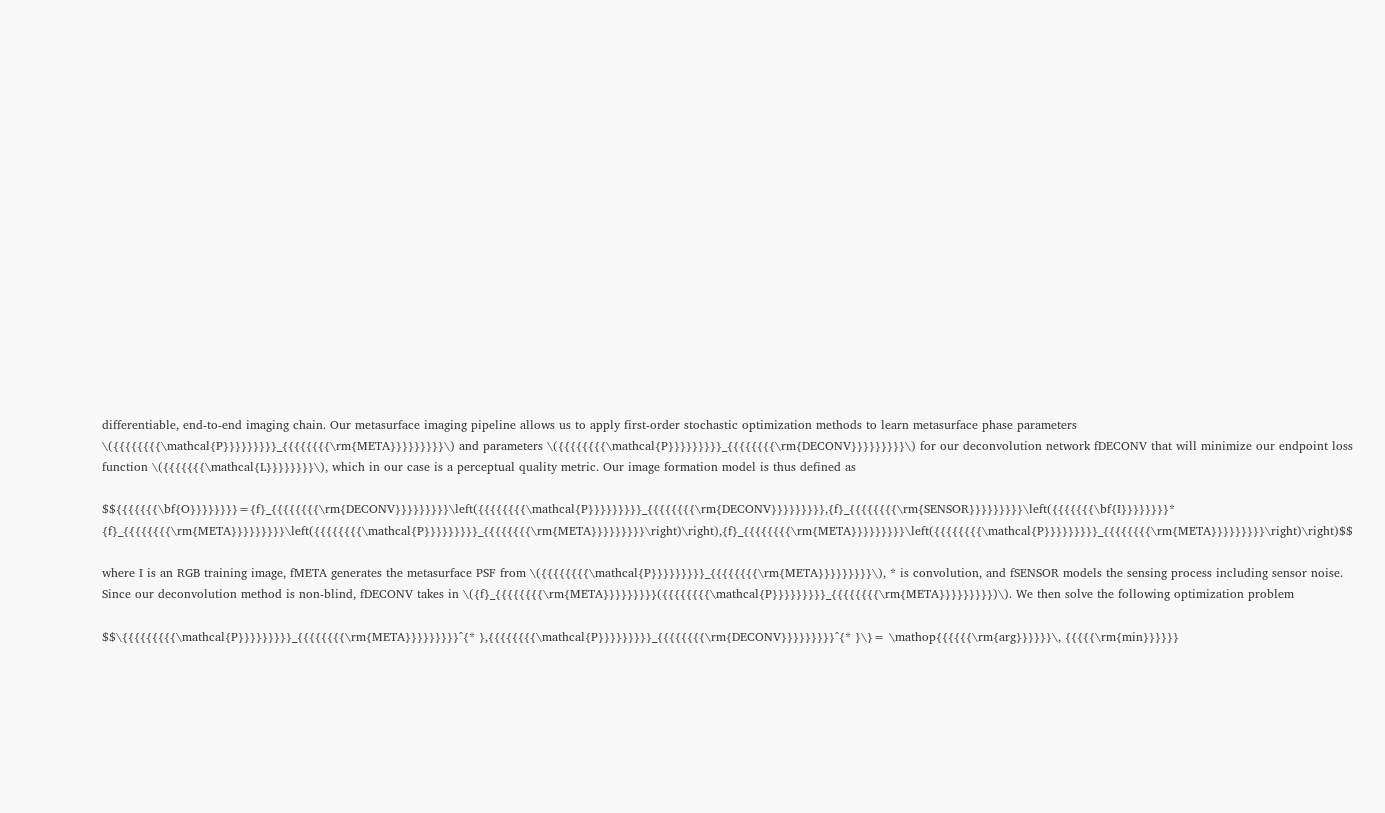differentiable, end-to-end imaging chain. Our metasurface imaging pipeline allows us to apply first-order stochastic optimization methods to learn metasurface phase parameters \({{{{{{{{\mathcal{P}}}}}}}}}_{{{{{{{{\rm{META}}}}}}}}}\) and parameters \({{{{{{{{\mathcal{P}}}}}}}}}_{{{{{{{{\rm{DECONV}}}}}}}}}\) for our deconvolution network fDECONV that will minimize our endpoint loss function \({{{{{{{\mathcal{L}}}}}}}}\), which in our case is a perceptual quality metric. Our image formation model is thus defined as

$${{{{{{{\bf{O}}}}}}}}={f}_{{{{{{{{\rm{DECONV}}}}}}}}}\left({{{{{{{{\mathcal{P}}}}}}}}}_{{{{{{{{\rm{DECONV}}}}}}}}},{f}_{{{{{{{{\rm{SENSOR}}}}}}}}}\left({{{{{{{\bf{I}}}}}}}}* {f}_{{{{{{{{\rm{META}}}}}}}}}\left({{{{{{{{\mathcal{P}}}}}}}}}_{{{{{{{{\rm{META}}}}}}}}}\right)\right),{f}_{{{{{{{{\rm{META}}}}}}}}}\left({{{{{{{{\mathcal{P}}}}}}}}}_{{{{{{{{\rm{META}}}}}}}}}\right)\right)$$

where I is an RGB training image, fMETA generates the metasurface PSF from \({{{{{{{{\mathcal{P}}}}}}}}}_{{{{{{{{\rm{META}}}}}}}}}\), * is convolution, and fSENSOR models the sensing process including sensor noise. Since our deconvolution method is non-blind, fDECONV takes in \({f}_{{{{{{{{\rm{META}}}}}}}}}({{{{{{{{\mathcal{P}}}}}}}}}_{{{{{{{{\rm{META}}}}}}}}})\). We then solve the following optimization problem

$$\{{{{{{{{{\mathcal{P}}}}}}}}}_{{{{{{{{\rm{META}}}}}}}}}^{* },{{{{{{{{\mathcal{P}}}}}}}}}_{{{{{{{{\rm{DECONV}}}}}}}}}^{* }\}= \mathop{{{{{{\rm{arg}}}}}}\, {{{{{\rm{min}}}}}}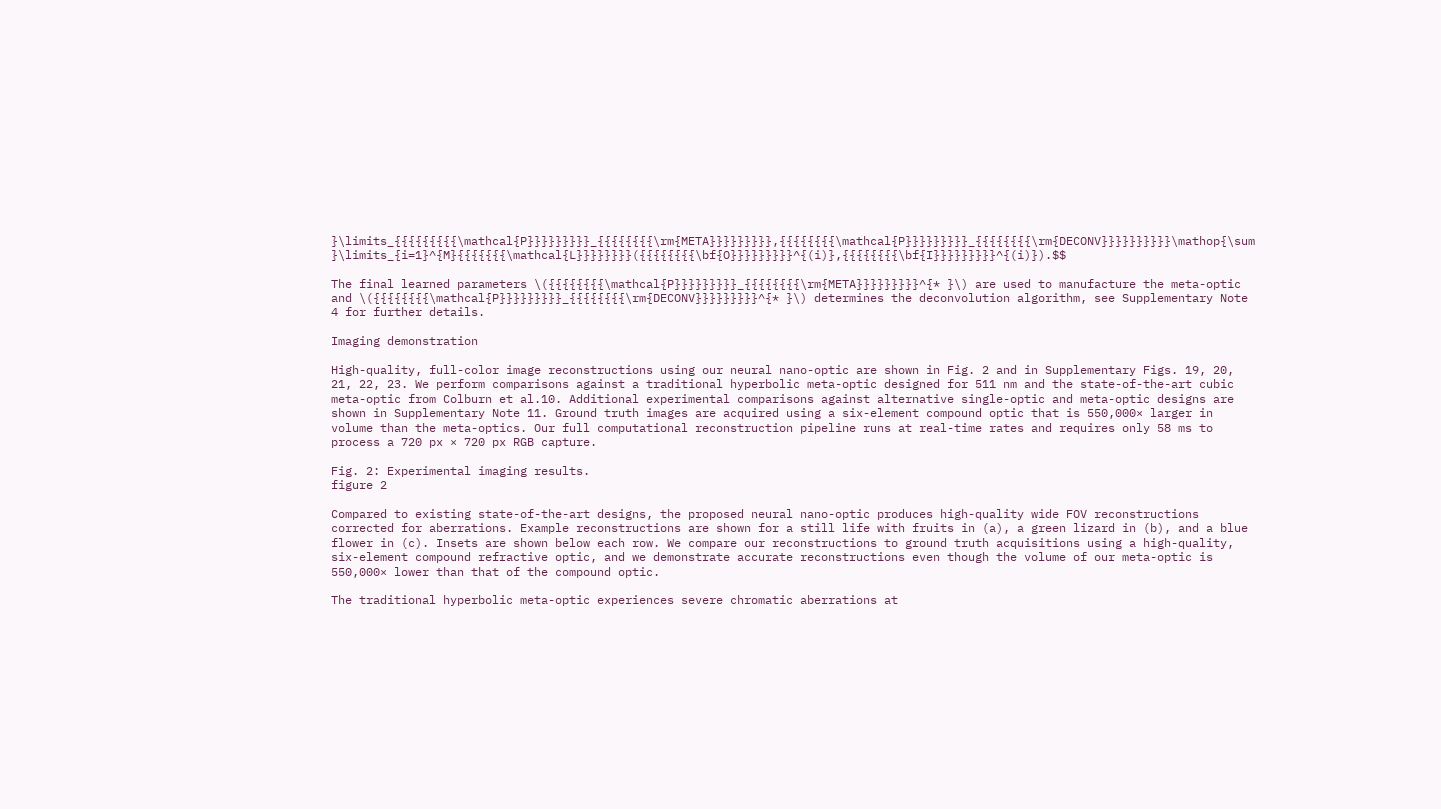}\limits_{{{{{{{{{\mathcal{P}}}}}}}}}_{{{{{{{{\rm{META}}}}}}}}},{{{{{{{{\mathcal{P}}}}}}}}}_{{{{{{{{\rm{DECONV}}}}}}}}}}\mathop{\sum }\limits_{i=1}^{M}{{{{{{{\mathcal{L}}}}}}}}({{{{{{{{\bf{O}}}}}}}}}^{(i)},{{{{{{{{\bf{I}}}}}}}}}^{(i)}).$$

The final learned parameters \({{{{{{{{\mathcal{P}}}}}}}}}_{{{{{{{{\rm{META}}}}}}}}}^{* }\) are used to manufacture the meta-optic and \({{{{{{{{\mathcal{P}}}}}}}}}_{{{{{{{{\rm{DECONV}}}}}}}}}^{* }\) determines the deconvolution algorithm, see Supplementary Note 4 for further details.

Imaging demonstration

High-quality, full-color image reconstructions using our neural nano-optic are shown in Fig. 2 and in Supplementary Figs. 19, 20, 21, 22, 23. We perform comparisons against a traditional hyperbolic meta-optic designed for 511 nm and the state-of-the-art cubic meta-optic from Colburn et al.10. Additional experimental comparisons against alternative single-optic and meta-optic designs are shown in Supplementary Note 11. Ground truth images are acquired using a six-element compound optic that is 550,000× larger in volume than the meta-optics. Our full computational reconstruction pipeline runs at real-time rates and requires only 58 ms to process a 720 px × 720 px RGB capture.

Fig. 2: Experimental imaging results.
figure 2

Compared to existing state-of-the-art designs, the proposed neural nano-optic produces high-quality wide FOV reconstructions corrected for aberrations. Example reconstructions are shown for a still life with fruits in (a), a green lizard in (b), and a blue flower in (c). Insets are shown below each row. We compare our reconstructions to ground truth acquisitions using a high-quality, six-element compound refractive optic, and we demonstrate accurate reconstructions even though the volume of our meta-optic is 550,000× lower than that of the compound optic.

The traditional hyperbolic meta-optic experiences severe chromatic aberrations at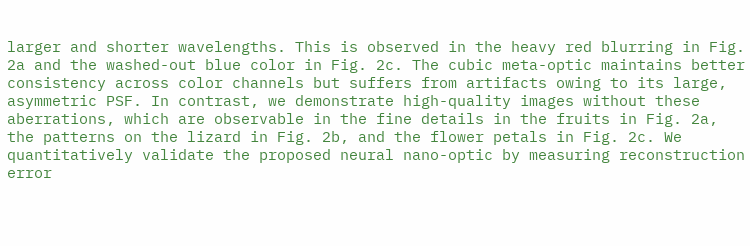larger and shorter wavelengths. This is observed in the heavy red blurring in Fig. 2a and the washed-out blue color in Fig. 2c. The cubic meta-optic maintains better consistency across color channels but suffers from artifacts owing to its large, asymmetric PSF. In contrast, we demonstrate high-quality images without these aberrations, which are observable in the fine details in the fruits in Fig. 2a, the patterns on the lizard in Fig. 2b, and the flower petals in Fig. 2c. We quantitatively validate the proposed neural nano-optic by measuring reconstruction error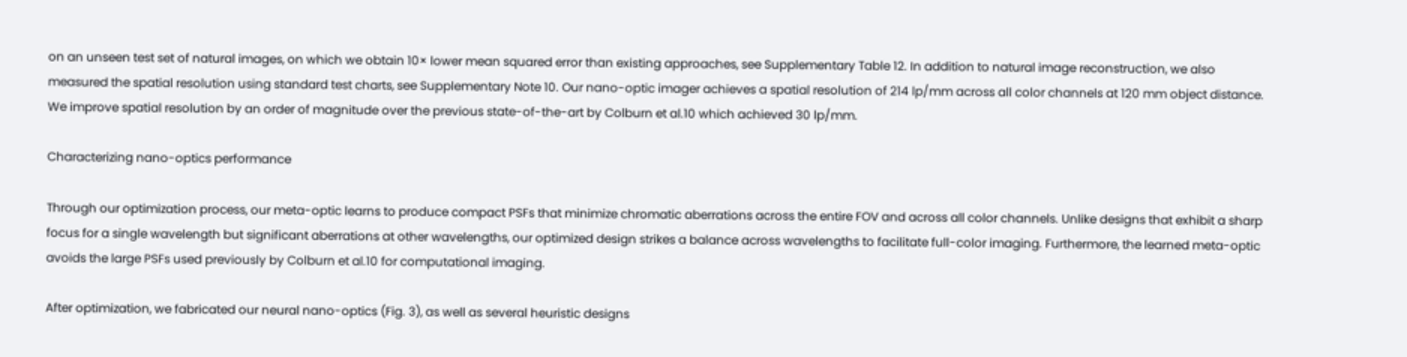on an unseen test set of natural images, on which we obtain 10× lower mean squared error than existing approaches, see Supplementary Table 12. In addition to natural image reconstruction, we also measured the spatial resolution using standard test charts, see Supplementary Note 10. Our nano-optic imager achieves a spatial resolution of 214 lp/mm across all color channels at 120 mm object distance. We improve spatial resolution by an order of magnitude over the previous state-of-the-art by Colburn et al.10 which achieved 30 lp/mm.

Characterizing nano-optics performance

Through our optimization process, our meta-optic learns to produce compact PSFs that minimize chromatic aberrations across the entire FOV and across all color channels. Unlike designs that exhibit a sharp focus for a single wavelength but significant aberrations at other wavelengths, our optimized design strikes a balance across wavelengths to facilitate full-color imaging. Furthermore, the learned meta-optic avoids the large PSFs used previously by Colburn et al.10 for computational imaging.

After optimization, we fabricated our neural nano-optics (Fig. 3), as well as several heuristic designs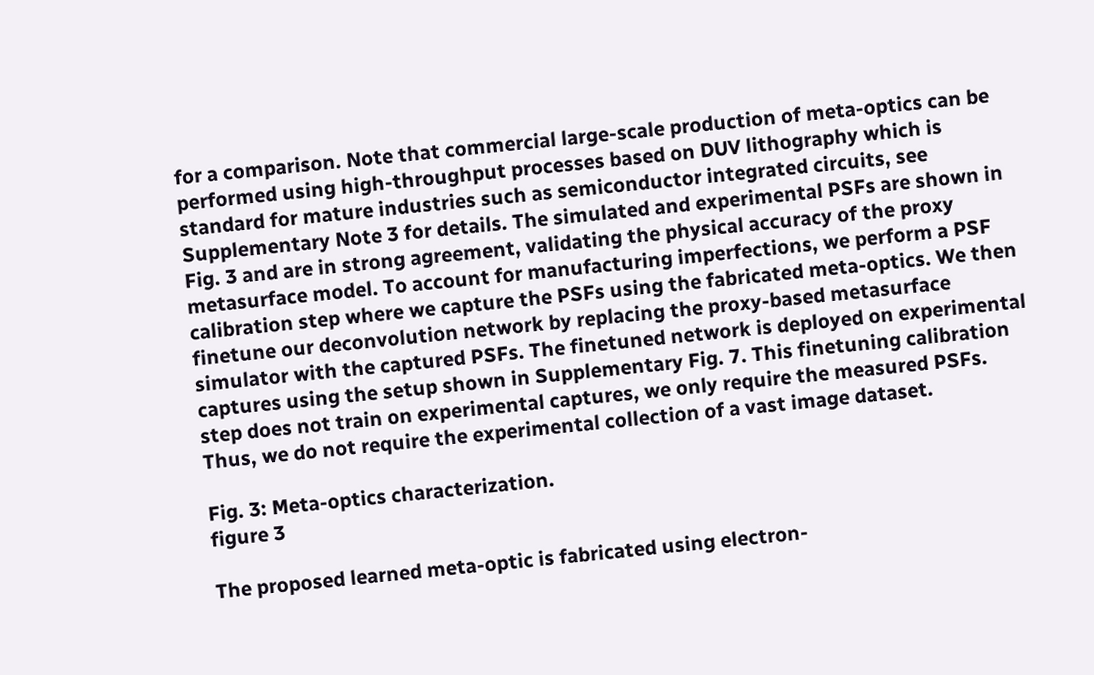for a comparison. Note that commercial large-scale production of meta-optics can be performed using high-throughput processes based on DUV lithography which is standard for mature industries such as semiconductor integrated circuits, see Supplementary Note 3 for details. The simulated and experimental PSFs are shown in Fig. 3 and are in strong agreement, validating the physical accuracy of the proxy metasurface model. To account for manufacturing imperfections, we perform a PSF calibration step where we capture the PSFs using the fabricated meta-optics. We then finetune our deconvolution network by replacing the proxy-based metasurface simulator with the captured PSFs. The finetuned network is deployed on experimental captures using the setup shown in Supplementary Fig. 7. This finetuning calibration step does not train on experimental captures, we only require the measured PSFs. Thus, we do not require the experimental collection of a vast image dataset.

Fig. 3: Meta-optics characterization.
figure 3

The proposed learned meta-optic is fabricated using electron-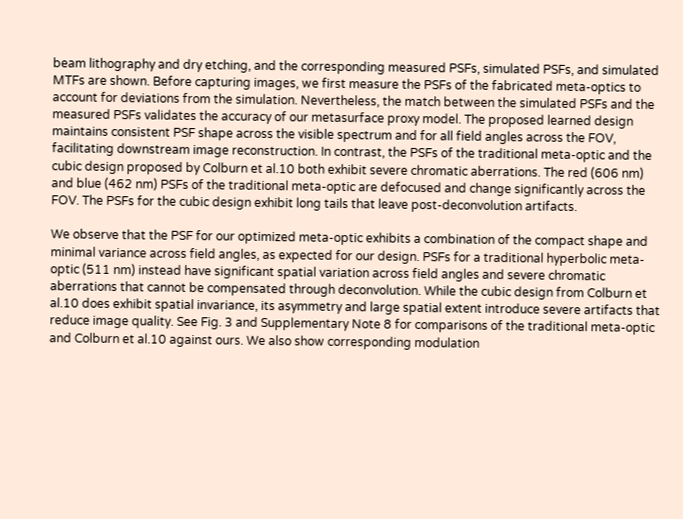beam lithography and dry etching, and the corresponding measured PSFs, simulated PSFs, and simulated MTFs are shown. Before capturing images, we first measure the PSFs of the fabricated meta-optics to account for deviations from the simulation. Nevertheless, the match between the simulated PSFs and the measured PSFs validates the accuracy of our metasurface proxy model. The proposed learned design maintains consistent PSF shape across the visible spectrum and for all field angles across the FOV, facilitating downstream image reconstruction. In contrast, the PSFs of the traditional meta-optic and the cubic design proposed by Colburn et al.10 both exhibit severe chromatic aberrations. The red (606 nm) and blue (462 nm) PSFs of the traditional meta-optic are defocused and change significantly across the FOV. The PSFs for the cubic design exhibit long tails that leave post-deconvolution artifacts.

We observe that the PSF for our optimized meta-optic exhibits a combination of the compact shape and minimal variance across field angles, as expected for our design. PSFs for a traditional hyperbolic meta-optic (511 nm) instead have significant spatial variation across field angles and severe chromatic aberrations that cannot be compensated through deconvolution. While the cubic design from Colburn et al.10 does exhibit spatial invariance, its asymmetry and large spatial extent introduce severe artifacts that reduce image quality. See Fig. 3 and Supplementary Note 8 for comparisons of the traditional meta-optic and Colburn et al.10 against ours. We also show corresponding modulation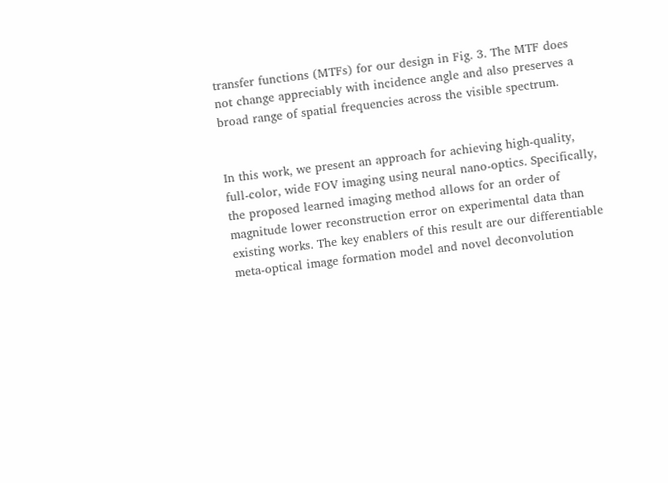transfer functions (MTFs) for our design in Fig. 3. The MTF does not change appreciably with incidence angle and also preserves a broad range of spatial frequencies across the visible spectrum.


In this work, we present an approach for achieving high-quality, full-color, wide FOV imaging using neural nano-optics. Specifically, the proposed learned imaging method allows for an order of magnitude lower reconstruction error on experimental data than existing works. The key enablers of this result are our differentiable meta-optical image formation model and novel deconvolution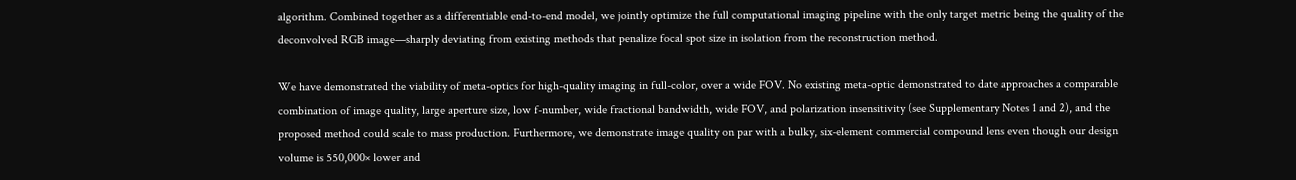algorithm. Combined together as a differentiable end-to-end model, we jointly optimize the full computational imaging pipeline with the only target metric being the quality of the deconvolved RGB image—sharply deviating from existing methods that penalize focal spot size in isolation from the reconstruction method.

We have demonstrated the viability of meta-optics for high-quality imaging in full-color, over a wide FOV. No existing meta-optic demonstrated to date approaches a comparable combination of image quality, large aperture size, low f-number, wide fractional bandwidth, wide FOV, and polarization insensitivity (see Supplementary Notes 1 and 2), and the proposed method could scale to mass production. Furthermore, we demonstrate image quality on par with a bulky, six-element commercial compound lens even though our design volume is 550,000× lower and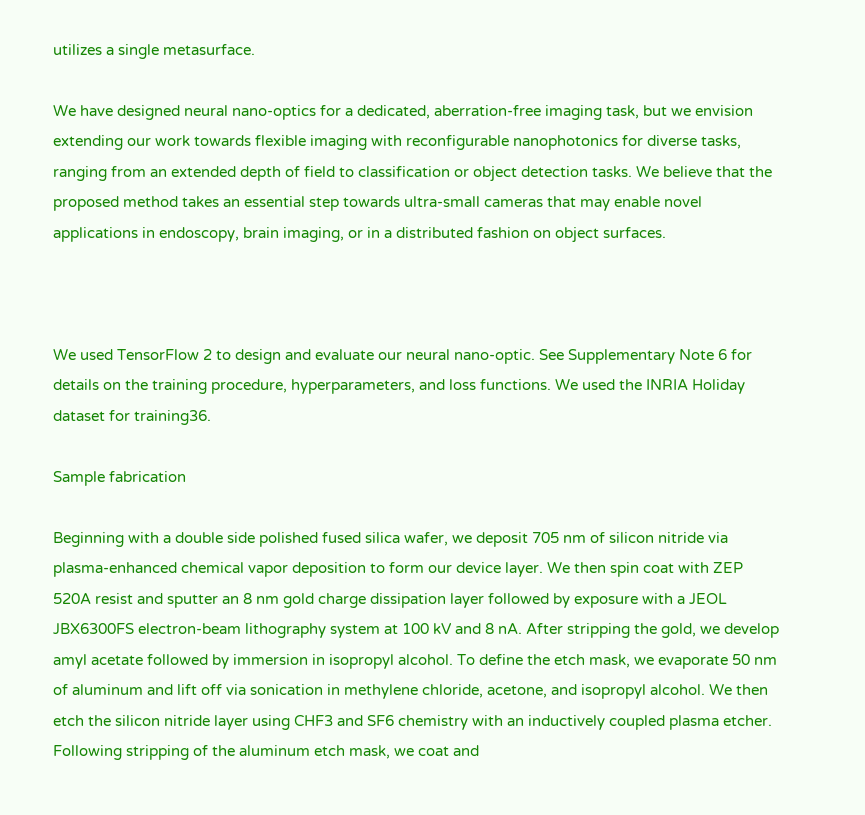utilizes a single metasurface.

We have designed neural nano-optics for a dedicated, aberration-free imaging task, but we envision extending our work towards flexible imaging with reconfigurable nanophotonics for diverse tasks, ranging from an extended depth of field to classification or object detection tasks. We believe that the proposed method takes an essential step towards ultra-small cameras that may enable novel applications in endoscopy, brain imaging, or in a distributed fashion on object surfaces.



We used TensorFlow 2 to design and evaluate our neural nano-optic. See Supplementary Note 6 for details on the training procedure, hyperparameters, and loss functions. We used the INRIA Holiday dataset for training36.

Sample fabrication

Beginning with a double side polished fused silica wafer, we deposit 705 nm of silicon nitride via plasma-enhanced chemical vapor deposition to form our device layer. We then spin coat with ZEP 520A resist and sputter an 8 nm gold charge dissipation layer followed by exposure with a JEOL JBX6300FS electron-beam lithography system at 100 kV and 8 nA. After stripping the gold, we develop amyl acetate followed by immersion in isopropyl alcohol. To define the etch mask, we evaporate 50 nm of aluminum and lift off via sonication in methylene chloride, acetone, and isopropyl alcohol. We then etch the silicon nitride layer using CHF3 and SF6 chemistry with an inductively coupled plasma etcher. Following stripping of the aluminum etch mask, we coat and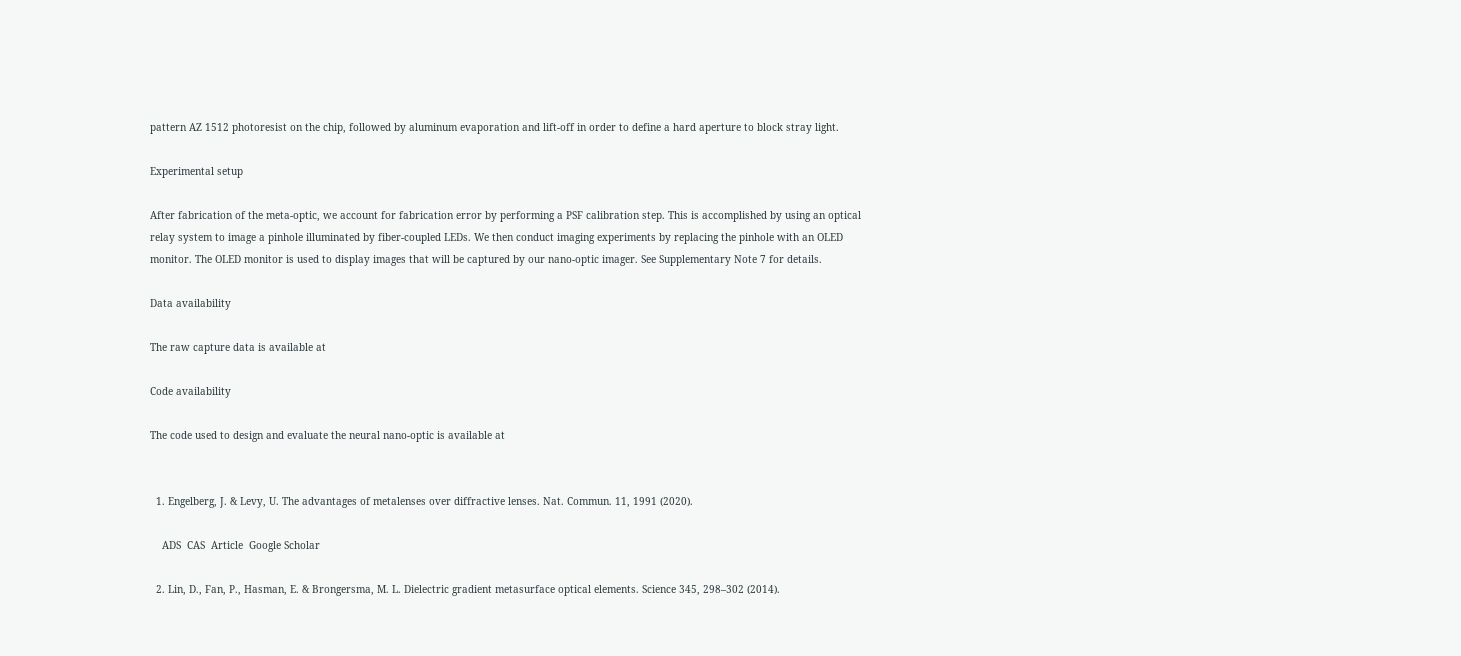pattern AZ 1512 photoresist on the chip, followed by aluminum evaporation and lift-off in order to define a hard aperture to block stray light.

Experimental setup

After fabrication of the meta-optic, we account for fabrication error by performing a PSF calibration step. This is accomplished by using an optical relay system to image a pinhole illuminated by fiber-coupled LEDs. We then conduct imaging experiments by replacing the pinhole with an OLED monitor. The OLED monitor is used to display images that will be captured by our nano-optic imager. See Supplementary Note 7 for details.

Data availability

The raw capture data is available at

Code availability

The code used to design and evaluate the neural nano-optic is available at


  1. Engelberg, J. & Levy, U. The advantages of metalenses over diffractive lenses. Nat. Commun. 11, 1991 (2020).

    ADS  CAS  Article  Google Scholar

  2. Lin, D., Fan, P., Hasman, E. & Brongersma, M. L. Dielectric gradient metasurface optical elements. Science 345, 298–302 (2014).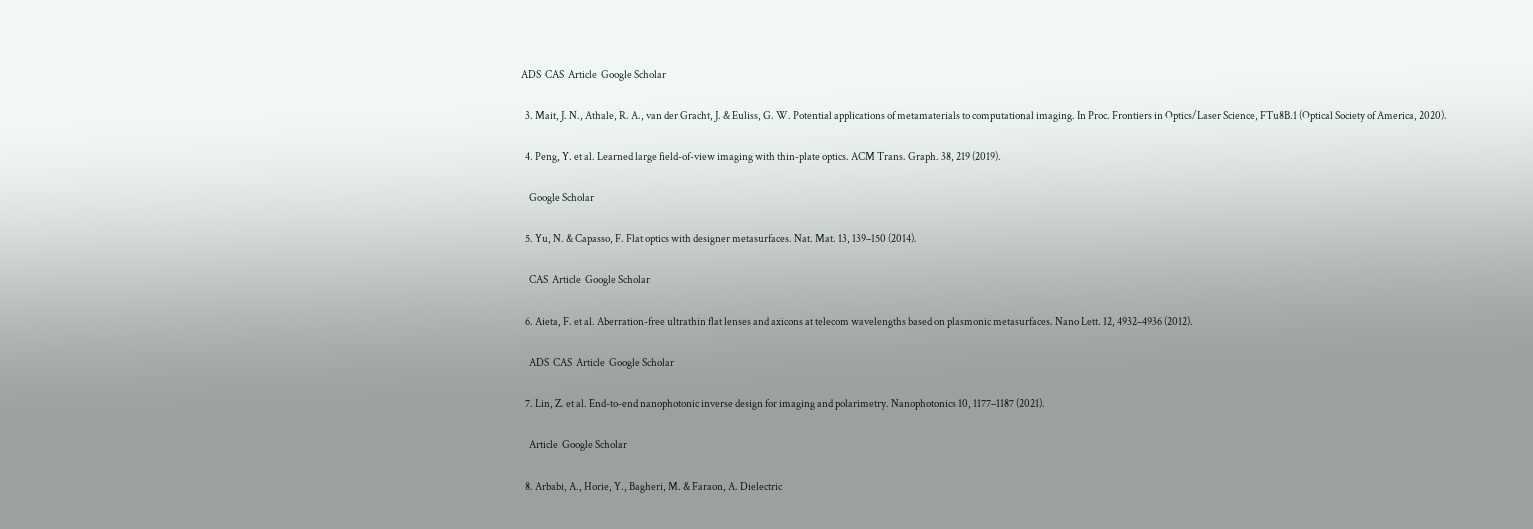ADS  CAS  Article  Google Scholar

  3. Mait, J. N., Athale, R. A., van der Gracht, J. & Euliss, G. W. Potential applications of metamaterials to computational imaging. In Proc. Frontiers in Optics/Laser Science, FTu8B.1 (Optical Society of America, 2020).

  4. Peng, Y. et al. Learned large field-of-view imaging with thin-plate optics. ACM Trans. Graph. 38, 219 (2019).

    Google Scholar

  5. Yu, N. & Capasso, F. Flat optics with designer metasurfaces. Nat. Mat. 13, 139–150 (2014).

    CAS  Article  Google Scholar

  6. Aieta, F. et al. Aberration-free ultrathin flat lenses and axicons at telecom wavelengths based on plasmonic metasurfaces. Nano Lett. 12, 4932–4936 (2012).

    ADS  CAS  Article  Google Scholar

  7. Lin, Z. et al. End-to-end nanophotonic inverse design for imaging and polarimetry. Nanophotonics 10, 1177–1187 (2021).

    Article  Google Scholar

  8. Arbabi, A., Horie, Y., Bagheri, M. & Faraon, A. Dielectric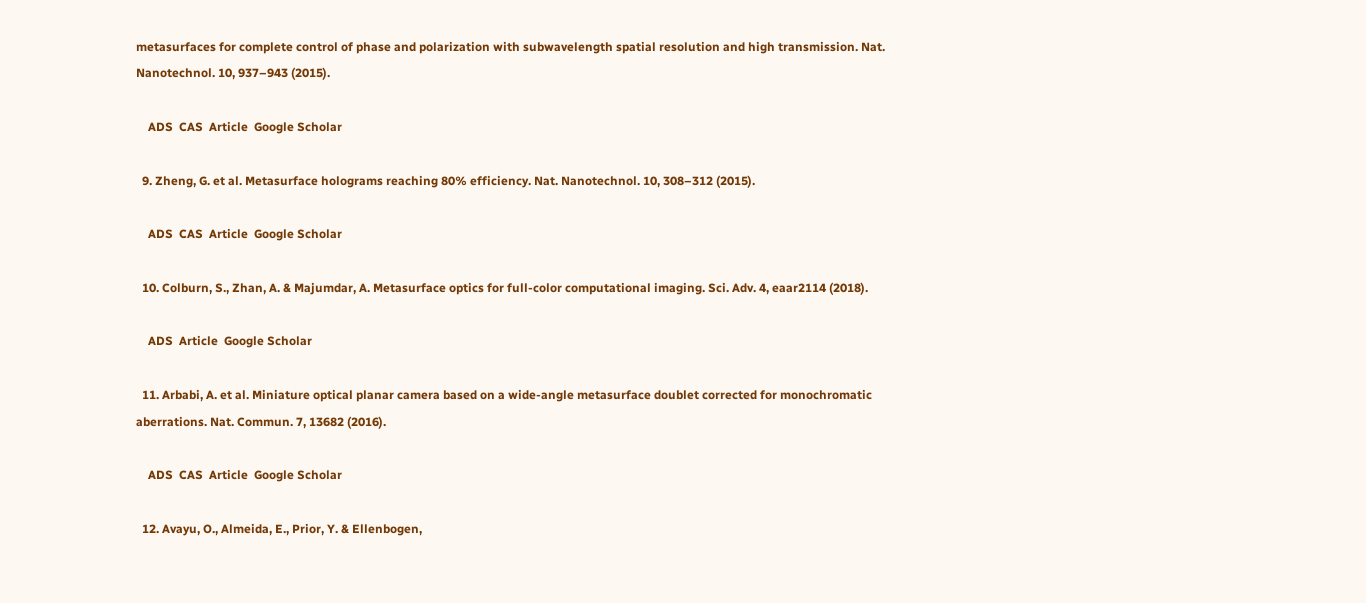metasurfaces for complete control of phase and polarization with subwavelength spatial resolution and high transmission. Nat. Nanotechnol. 10, 937–943 (2015).

    ADS  CAS  Article  Google Scholar

  9. Zheng, G. et al. Metasurface holograms reaching 80% efficiency. Nat. Nanotechnol. 10, 308–312 (2015).

    ADS  CAS  Article  Google Scholar

  10. Colburn, S., Zhan, A. & Majumdar, A. Metasurface optics for full-color computational imaging. Sci. Adv. 4, eaar2114 (2018).

    ADS  Article  Google Scholar

  11. Arbabi, A. et al. Miniature optical planar camera based on a wide-angle metasurface doublet corrected for monochromatic aberrations. Nat. Commun. 7, 13682 (2016).

    ADS  CAS  Article  Google Scholar

  12. Avayu, O., Almeida, E., Prior, Y. & Ellenbogen,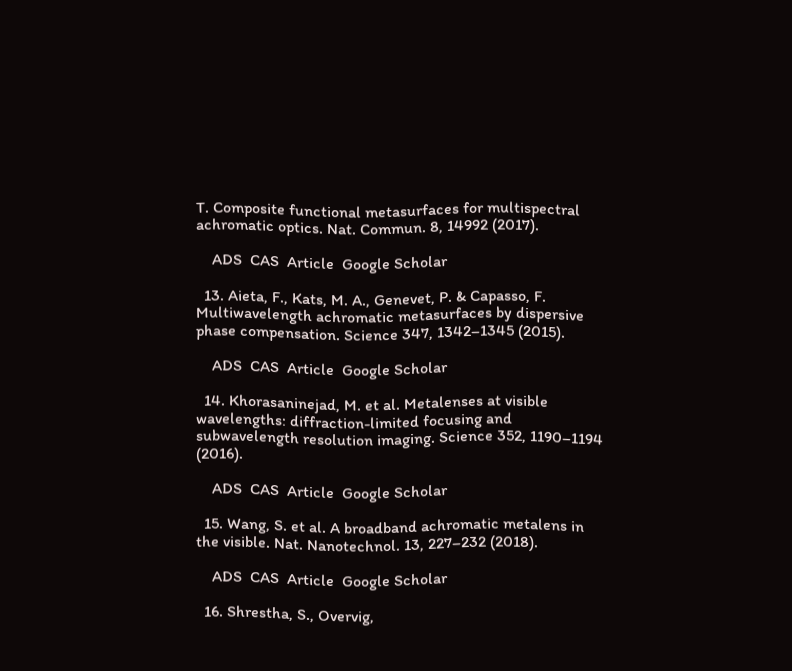T. Composite functional metasurfaces for multispectral achromatic optics. Nat. Commun. 8, 14992 (2017).

    ADS  CAS  Article  Google Scholar

  13. Aieta, F., Kats, M. A., Genevet, P. & Capasso, F. Multiwavelength achromatic metasurfaces by dispersive phase compensation. Science 347, 1342–1345 (2015).

    ADS  CAS  Article  Google Scholar

  14. Khorasaninejad, M. et al. Metalenses at visible wavelengths: diffraction-limited focusing and subwavelength resolution imaging. Science 352, 1190–1194 (2016).

    ADS  CAS  Article  Google Scholar

  15. Wang, S. et al. A broadband achromatic metalens in the visible. Nat. Nanotechnol. 13, 227–232 (2018).

    ADS  CAS  Article  Google Scholar

  16. Shrestha, S., Overvig,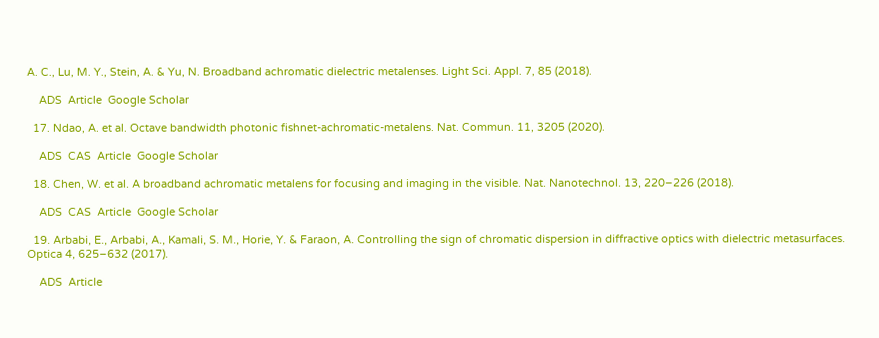A. C., Lu, M. Y., Stein, A. & Yu, N. Broadband achromatic dielectric metalenses. Light Sci. Appl. 7, 85 (2018).

    ADS  Article  Google Scholar

  17. Ndao, A. et al. Octave bandwidth photonic fishnet-achromatic-metalens. Nat. Commun. 11, 3205 (2020).

    ADS  CAS  Article  Google Scholar

  18. Chen, W. et al. A broadband achromatic metalens for focusing and imaging in the visible. Nat. Nanotechnol. 13, 220–226 (2018).

    ADS  CAS  Article  Google Scholar

  19. Arbabi, E., Arbabi, A., Kamali, S. M., Horie, Y. & Faraon, A. Controlling the sign of chromatic dispersion in diffractive optics with dielectric metasurfaces. Optica 4, 625–632 (2017).

    ADS  Article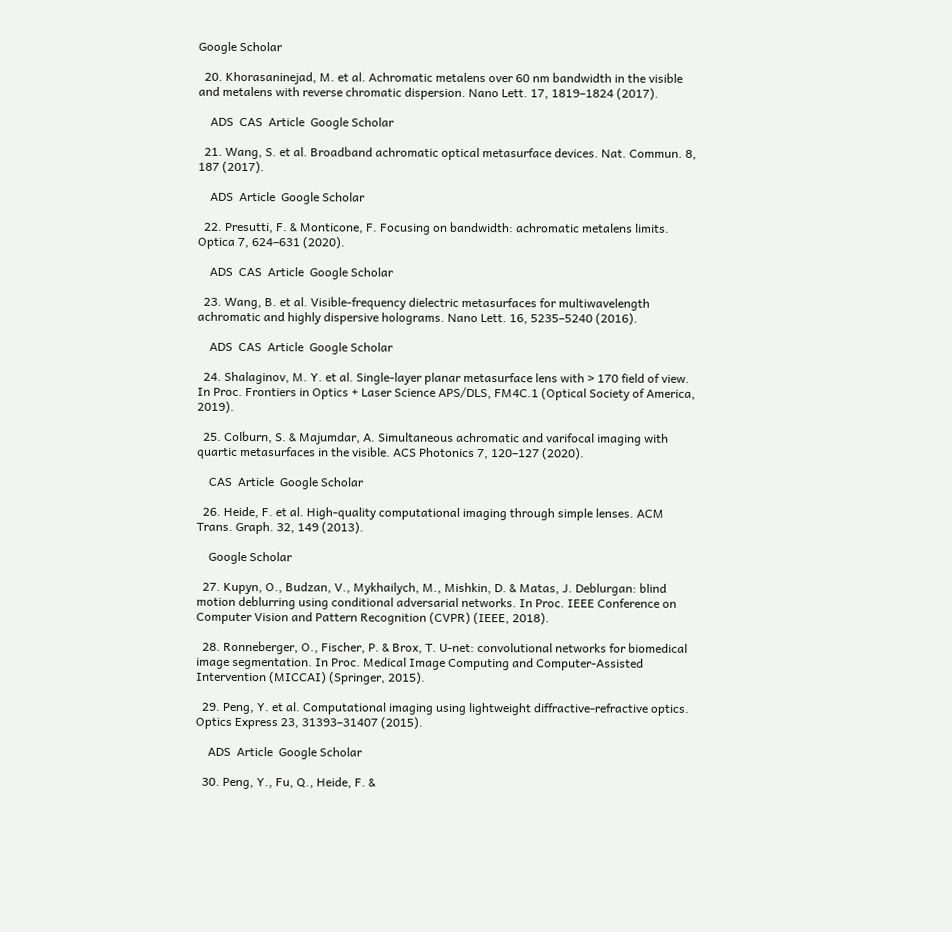Google Scholar

  20. Khorasaninejad, M. et al. Achromatic metalens over 60 nm bandwidth in the visible and metalens with reverse chromatic dispersion. Nano Lett. 17, 1819–1824 (2017).

    ADS  CAS  Article  Google Scholar

  21. Wang, S. et al. Broadband achromatic optical metasurface devices. Nat. Commun. 8, 187 (2017).

    ADS  Article  Google Scholar

  22. Presutti, F. & Monticone, F. Focusing on bandwidth: achromatic metalens limits. Optica 7, 624–631 (2020).

    ADS  CAS  Article  Google Scholar

  23. Wang, B. et al. Visible-frequency dielectric metasurfaces for multiwavelength achromatic and highly dispersive holograms. Nano Lett. 16, 5235–5240 (2016).

    ADS  CAS  Article  Google Scholar

  24. Shalaginov, M. Y. et al. Single-layer planar metasurface lens with > 170 field of view. In Proc. Frontiers in Optics + Laser Science APS/DLS, FM4C.1 (Optical Society of America, 2019).

  25. Colburn, S. & Majumdar, A. Simultaneous achromatic and varifocal imaging with quartic metasurfaces in the visible. ACS Photonics 7, 120–127 (2020).

    CAS  Article  Google Scholar

  26. Heide, F. et al. High-quality computational imaging through simple lenses. ACM Trans. Graph. 32, 149 (2013).

    Google Scholar

  27. Kupyn, O., Budzan, V., Mykhailych, M., Mishkin, D. & Matas, J. Deblurgan: blind motion deblurring using conditional adversarial networks. In Proc. IEEE Conference on Computer Vision and Pattern Recognition (CVPR) (IEEE, 2018).

  28. Ronneberger, O., Fischer, P. & Brox, T. U-net: convolutional networks for biomedical image segmentation. In Proc. Medical Image Computing and Computer-Assisted Intervention (MICCAI) (Springer, 2015).

  29. Peng, Y. et al. Computational imaging using lightweight diffractive-refractive optics. Optics Express 23, 31393–31407 (2015).

    ADS  Article  Google Scholar

  30. Peng, Y., Fu, Q., Heide, F. &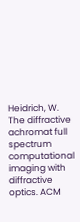Heidrich, W. The diffractive achromat full spectrum computational imaging with diffractive optics. ACM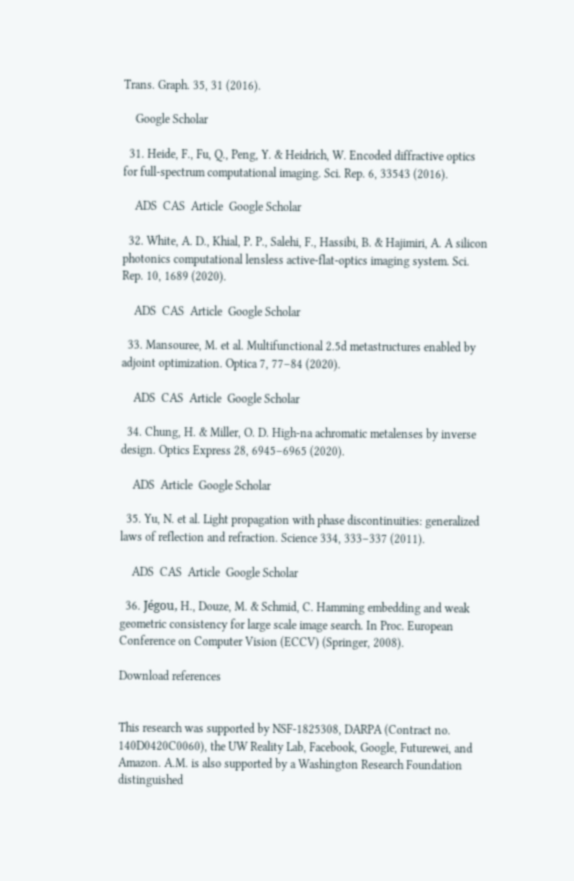Trans. Graph. 35, 31 (2016).

    Google Scholar

  31. Heide, F., Fu, Q., Peng, Y. & Heidrich, W. Encoded diffractive optics for full-spectrum computational imaging. Sci. Rep. 6, 33543 (2016).

    ADS  CAS  Article  Google Scholar

  32. White, A. D., Khial, P. P., Salehi, F., Hassibi, B. & Hajimiri, A. A silicon photonics computational lensless active-flat-optics imaging system. Sci. Rep. 10, 1689 (2020).

    ADS  CAS  Article  Google Scholar

  33. Mansouree, M. et al. Multifunctional 2.5d metastructures enabled by adjoint optimization. Optica 7, 77–84 (2020).

    ADS  CAS  Article  Google Scholar

  34. Chung, H. & Miller, O. D. High-na achromatic metalenses by inverse design. Optics Express 28, 6945–6965 (2020).

    ADS  Article  Google Scholar

  35. Yu, N. et al. Light propagation with phase discontinuities: generalized laws of reflection and refraction. Science 334, 333–337 (2011).

    ADS  CAS  Article  Google Scholar

  36. Jégou, H., Douze, M. & Schmid, C. Hamming embedding and weak geometric consistency for large scale image search. In Proc. European Conference on Computer Vision (ECCV) (Springer, 2008).

Download references


This research was supported by NSF-1825308, DARPA (Contract no. 140D0420C0060), the UW Reality Lab, Facebook, Google, Futurewei, and Amazon. A.M. is also supported by a Washington Research Foundation distinguished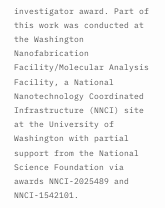investigator award. Part of this work was conducted at the Washington Nanofabrication Facility/Molecular Analysis Facility, a National Nanotechnology Coordinated Infrastructure (NNCI) site at the University of Washington with partial support from the National Science Foundation via awards NNCI-2025489 and NNCI-1542101.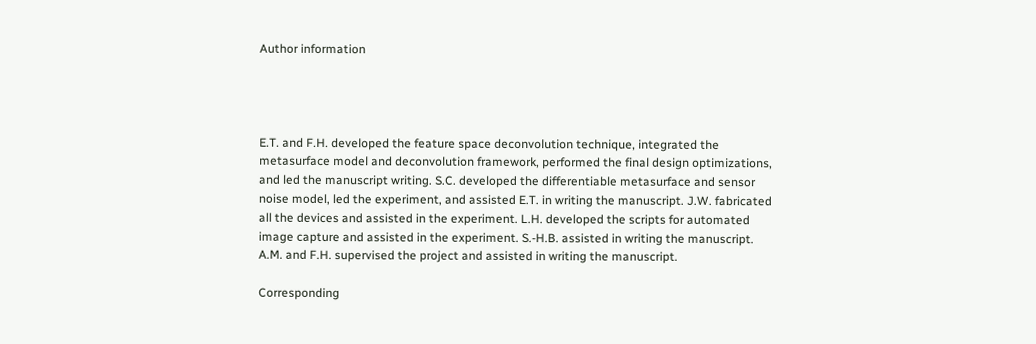Author information




E.T. and F.H. developed the feature space deconvolution technique, integrated the metasurface model and deconvolution framework, performed the final design optimizations, and led the manuscript writing. S.C. developed the differentiable metasurface and sensor noise model, led the experiment, and assisted E.T. in writing the manuscript. J.W. fabricated all the devices and assisted in the experiment. L.H. developed the scripts for automated image capture and assisted in the experiment. S.-H.B. assisted in writing the manuscript. A.M. and F.H. supervised the project and assisted in writing the manuscript.

Corresponding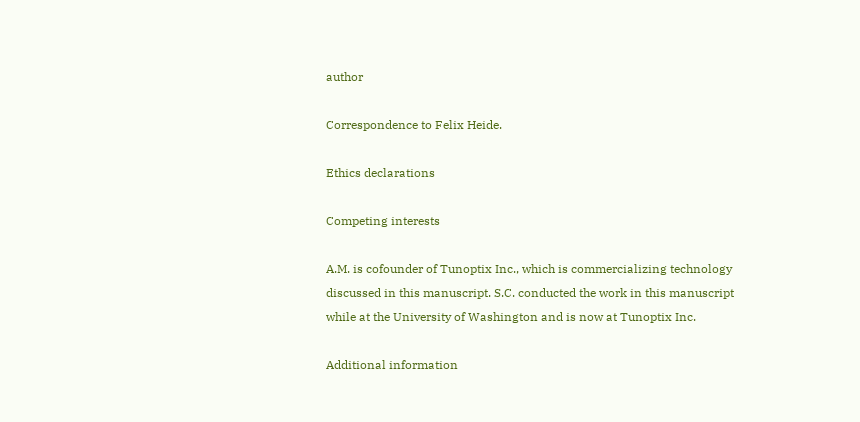author

Correspondence to Felix Heide.

Ethics declarations

Competing interests

A.M. is cofounder of Tunoptix Inc., which is commercializing technology discussed in this manuscript. S.C. conducted the work in this manuscript while at the University of Washington and is now at Tunoptix Inc.

Additional information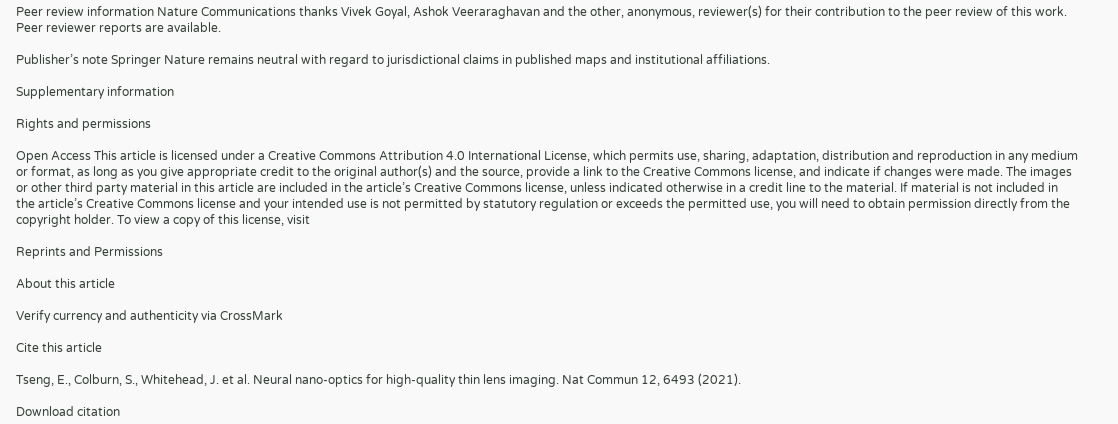Peer review information Nature Communications thanks Vivek Goyal, Ashok Veeraraghavan and the other, anonymous, reviewer(s) for their contribution to the peer review of this work. Peer reviewer reports are available.

Publisher’s note Springer Nature remains neutral with regard to jurisdictional claims in published maps and institutional affiliations.

Supplementary information

Rights and permissions

Open Access This article is licensed under a Creative Commons Attribution 4.0 International License, which permits use, sharing, adaptation, distribution and reproduction in any medium or format, as long as you give appropriate credit to the original author(s) and the source, provide a link to the Creative Commons license, and indicate if changes were made. The images or other third party material in this article are included in the article’s Creative Commons license, unless indicated otherwise in a credit line to the material. If material is not included in the article’s Creative Commons license and your intended use is not permitted by statutory regulation or exceeds the permitted use, you will need to obtain permission directly from the copyright holder. To view a copy of this license, visit

Reprints and Permissions

About this article

Verify currency and authenticity via CrossMark

Cite this article

Tseng, E., Colburn, S., Whitehead, J. et al. Neural nano-optics for high-quality thin lens imaging. Nat Commun 12, 6493 (2021).

Download citation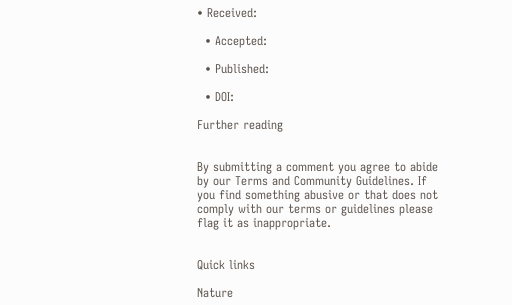• Received:

  • Accepted:

  • Published:

  • DOI:

Further reading


By submitting a comment you agree to abide by our Terms and Community Guidelines. If you find something abusive or that does not comply with our terms or guidelines please flag it as inappropriate.


Quick links

Nature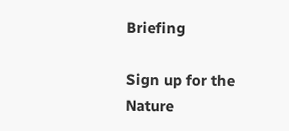Briefing

Sign up for the Nature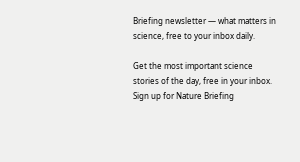Briefing newsletter — what matters in science, free to your inbox daily.

Get the most important science stories of the day, free in your inbox. Sign up for Nature Briefing